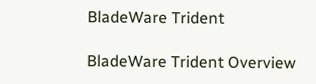BladeWare Trident

BladeWare Trident Overview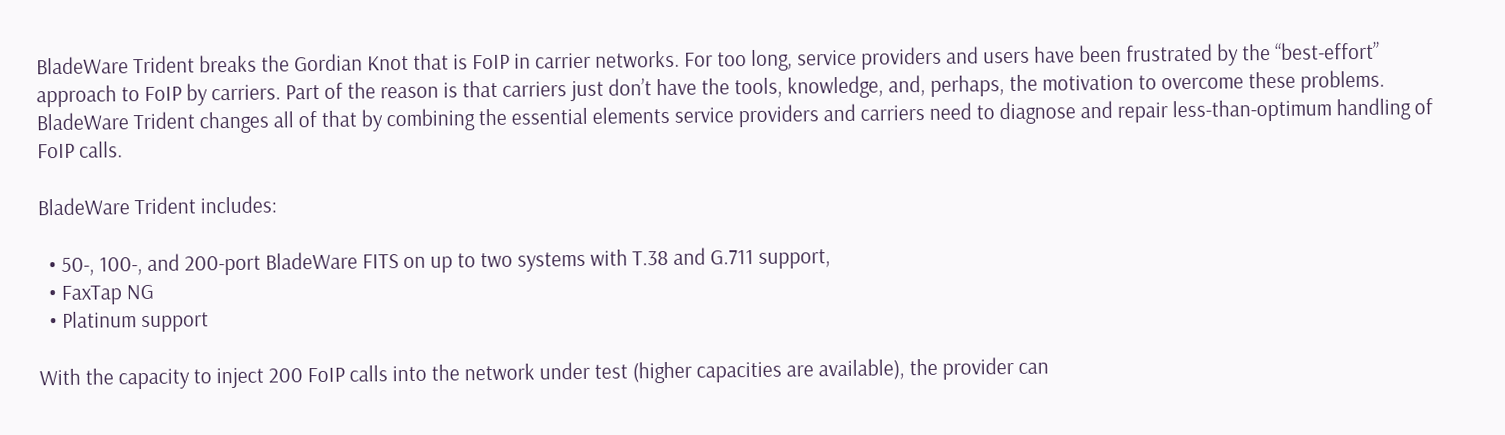BladeWare Trident breaks the Gordian Knot that is FoIP in carrier networks. For too long, service providers and users have been frustrated by the “best-effort” approach to FoIP by carriers. Part of the reason is that carriers just don’t have the tools, knowledge, and, perhaps, the motivation to overcome these problems. BladeWare Trident changes all of that by combining the essential elements service providers and carriers need to diagnose and repair less-than-optimum handling of FoIP calls.

BladeWare Trident includes:

  • 50-, 100-, and 200-port BladeWare FITS on up to two systems with T.38 and G.711 support,
  • FaxTap NG
  • Platinum support

With the capacity to inject 200 FoIP calls into the network under test (higher capacities are available), the provider can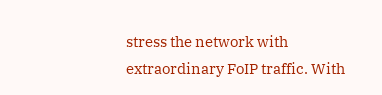stress the network with extraordinary FoIP traffic. With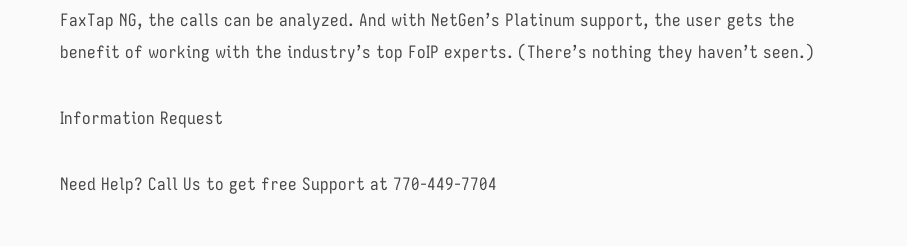FaxTap NG, the calls can be analyzed. And with NetGen’s Platinum support, the user gets the benefit of working with the industry’s top FoIP experts. (There’s nothing they haven’t seen.)

Information Request

Need Help? Call Us to get free Support at 770-449-7704